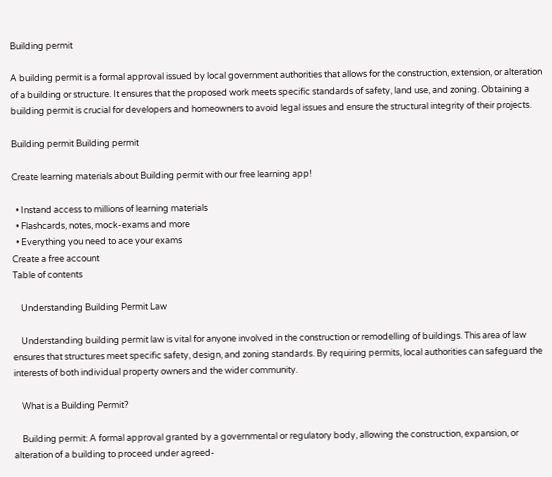Building permit

A building permit is a formal approval issued by local government authorities that allows for the construction, extension, or alteration of a building or structure. It ensures that the proposed work meets specific standards of safety, land use, and zoning. Obtaining a building permit is crucial for developers and homeowners to avoid legal issues and ensure the structural integrity of their projects.

Building permit Building permit

Create learning materials about Building permit with our free learning app!

  • Instand access to millions of learning materials
  • Flashcards, notes, mock-exams and more
  • Everything you need to ace your exams
Create a free account
Table of contents

    Understanding Building Permit Law

    Understanding building permit law is vital for anyone involved in the construction or remodelling of buildings. This area of law ensures that structures meet specific safety, design, and zoning standards. By requiring permits, local authorities can safeguard the interests of both individual property owners and the wider community.

    What is a Building Permit?

    Building permit: A formal approval granted by a governmental or regulatory body, allowing the construction, expansion, or alteration of a building to proceed under agreed-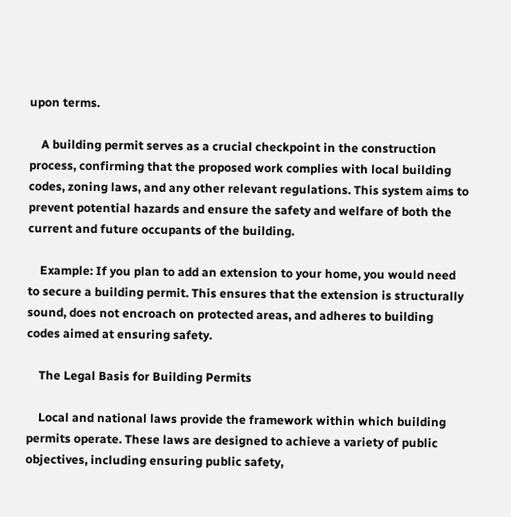upon terms.

    A building permit serves as a crucial checkpoint in the construction process, confirming that the proposed work complies with local building codes, zoning laws, and any other relevant regulations. This system aims to prevent potential hazards and ensure the safety and welfare of both the current and future occupants of the building.

    Example: If you plan to add an extension to your home, you would need to secure a building permit. This ensures that the extension is structurally sound, does not encroach on protected areas, and adheres to building codes aimed at ensuring safety.

    The Legal Basis for Building Permits

    Local and national laws provide the framework within which building permits operate. These laws are designed to achieve a variety of public objectives, including ensuring public safety,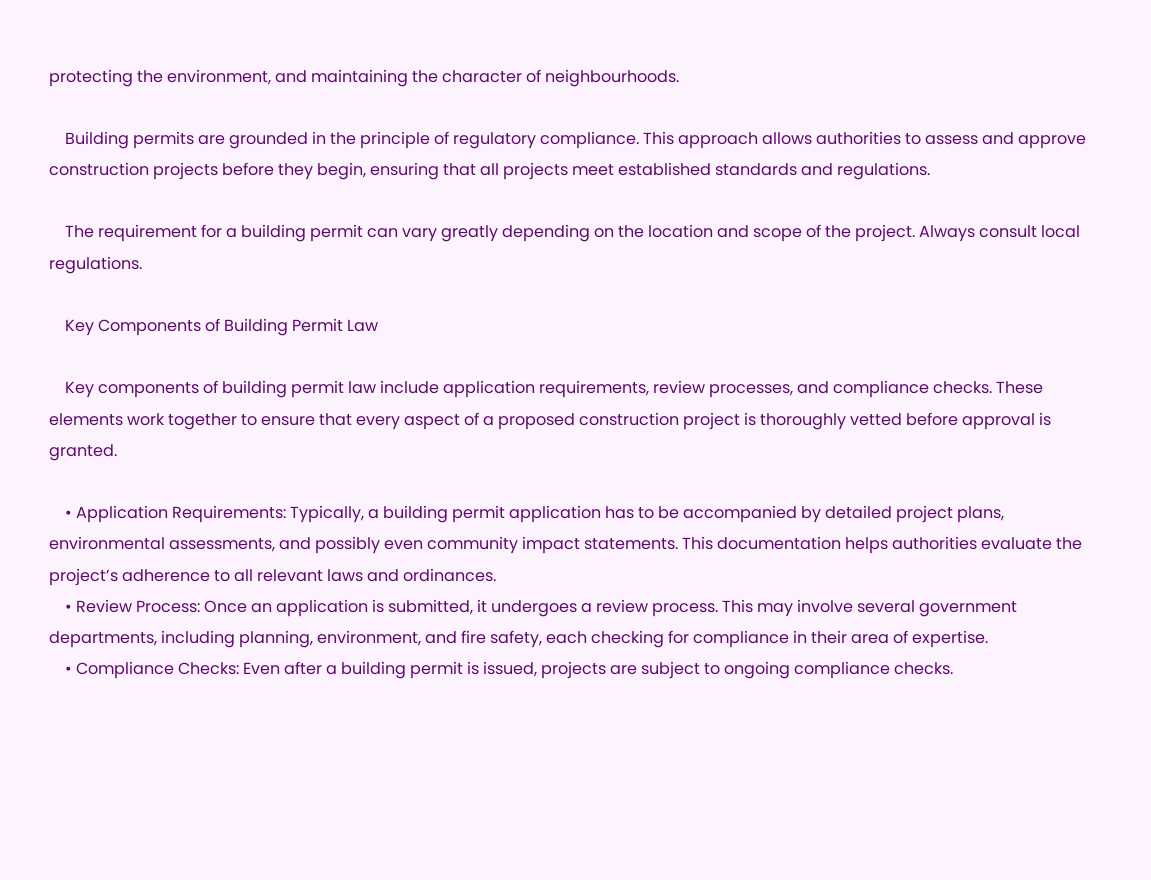protecting the environment, and maintaining the character of neighbourhoods.

    Building permits are grounded in the principle of regulatory compliance. This approach allows authorities to assess and approve construction projects before they begin, ensuring that all projects meet established standards and regulations.

    The requirement for a building permit can vary greatly depending on the location and scope of the project. Always consult local regulations.

    Key Components of Building Permit Law

    Key components of building permit law include application requirements, review processes, and compliance checks. These elements work together to ensure that every aspect of a proposed construction project is thoroughly vetted before approval is granted.

    • Application Requirements: Typically, a building permit application has to be accompanied by detailed project plans, environmental assessments, and possibly even community impact statements. This documentation helps authorities evaluate the project’s adherence to all relevant laws and ordinances.
    • Review Process: Once an application is submitted, it undergoes a review process. This may involve several government departments, including planning, environment, and fire safety, each checking for compliance in their area of expertise.
    • Compliance Checks: Even after a building permit is issued, projects are subject to ongoing compliance checks.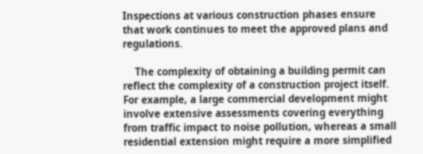Inspections at various construction phases ensure that work continues to meet the approved plans and regulations.

    The complexity of obtaining a building permit can reflect the complexity of a construction project itself. For example, a large commercial development might involve extensive assessments covering everything from traffic impact to noise pollution, whereas a small residential extension might require a more simplified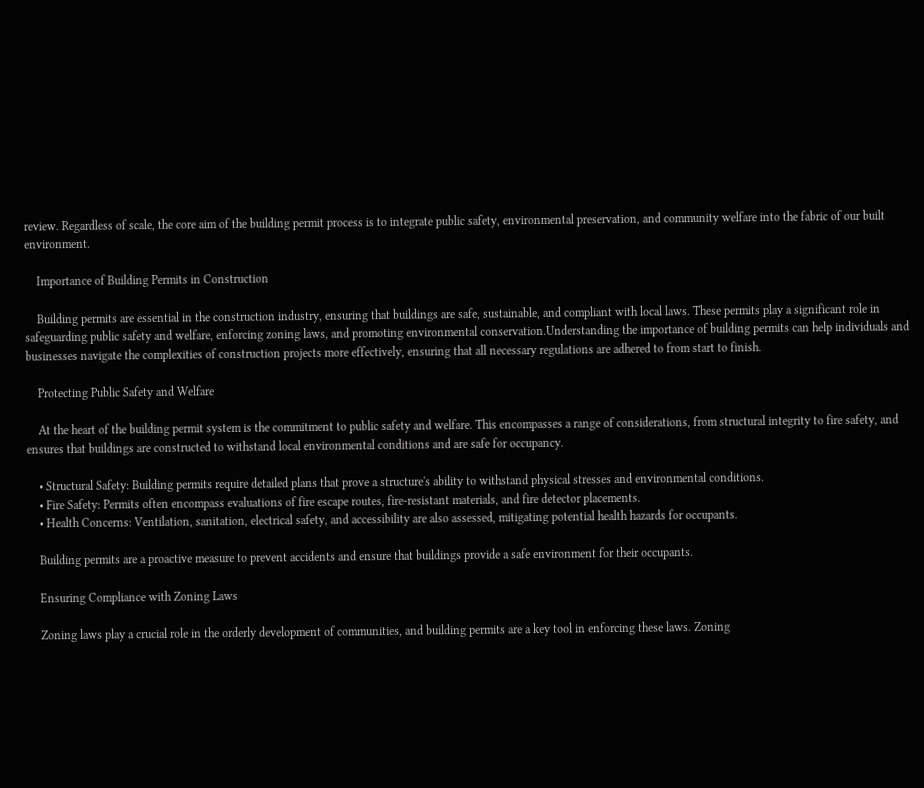review. Regardless of scale, the core aim of the building permit process is to integrate public safety, environmental preservation, and community welfare into the fabric of our built environment.

    Importance of Building Permits in Construction

    Building permits are essential in the construction industry, ensuring that buildings are safe, sustainable, and compliant with local laws. These permits play a significant role in safeguarding public safety and welfare, enforcing zoning laws, and promoting environmental conservation.Understanding the importance of building permits can help individuals and businesses navigate the complexities of construction projects more effectively, ensuring that all necessary regulations are adhered to from start to finish.

    Protecting Public Safety and Welfare

    At the heart of the building permit system is the commitment to public safety and welfare. This encompasses a range of considerations, from structural integrity to fire safety, and ensures that buildings are constructed to withstand local environmental conditions and are safe for occupancy.

    • Structural Safety: Building permits require detailed plans that prove a structure's ability to withstand physical stresses and environmental conditions.
    • Fire Safety: Permits often encompass evaluations of fire escape routes, fire-resistant materials, and fire detector placements.
    • Health Concerns: Ventilation, sanitation, electrical safety, and accessibility are also assessed, mitigating potential health hazards for occupants.

    Building permits are a proactive measure to prevent accidents and ensure that buildings provide a safe environment for their occupants.

    Ensuring Compliance with Zoning Laws

    Zoning laws play a crucial role in the orderly development of communities, and building permits are a key tool in enforcing these laws. Zoning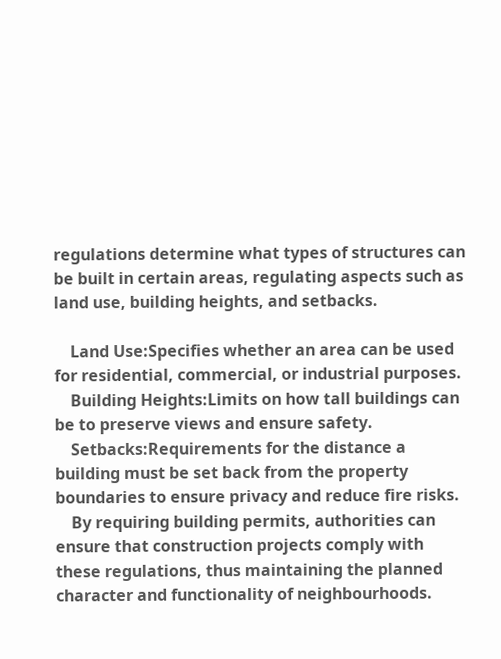regulations determine what types of structures can be built in certain areas, regulating aspects such as land use, building heights, and setbacks.

    Land Use:Specifies whether an area can be used for residential, commercial, or industrial purposes.
    Building Heights:Limits on how tall buildings can be to preserve views and ensure safety.
    Setbacks:Requirements for the distance a building must be set back from the property boundaries to ensure privacy and reduce fire risks.
    By requiring building permits, authorities can ensure that construction projects comply with these regulations, thus maintaining the planned character and functionality of neighbourhoods.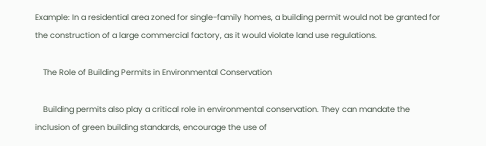Example: In a residential area zoned for single-family homes, a building permit would not be granted for the construction of a large commercial factory, as it would violate land use regulations.

    The Role of Building Permits in Environmental Conservation

    Building permits also play a critical role in environmental conservation. They can mandate the inclusion of green building standards, encourage the use of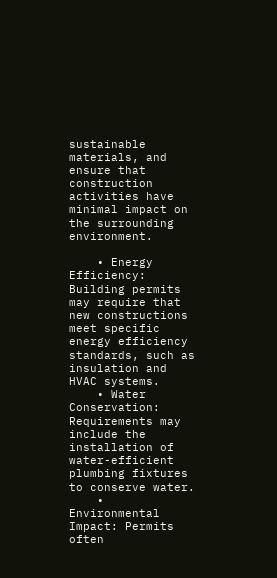sustainable materials, and ensure that construction activities have minimal impact on the surrounding environment.

    • Energy Efficiency: Building permits may require that new constructions meet specific energy efficiency standards, such as insulation and HVAC systems.
    • Water Conservation: Requirements may include the installation of water-efficient plumbing fixtures to conserve water.
    • Environmental Impact: Permits often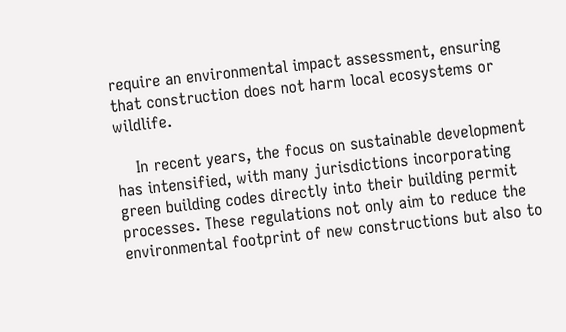require an environmental impact assessment, ensuring that construction does not harm local ecosystems or wildlife.

    In recent years, the focus on sustainable development has intensified, with many jurisdictions incorporating green building codes directly into their building permit processes. These regulations not only aim to reduce the environmental footprint of new constructions but also to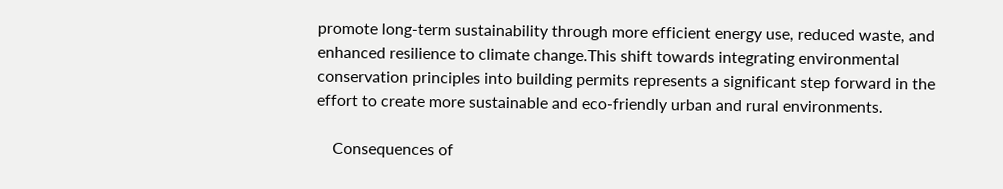promote long-term sustainability through more efficient energy use, reduced waste, and enhanced resilience to climate change.This shift towards integrating environmental conservation principles into building permits represents a significant step forward in the effort to create more sustainable and eco-friendly urban and rural environments.

    Consequences of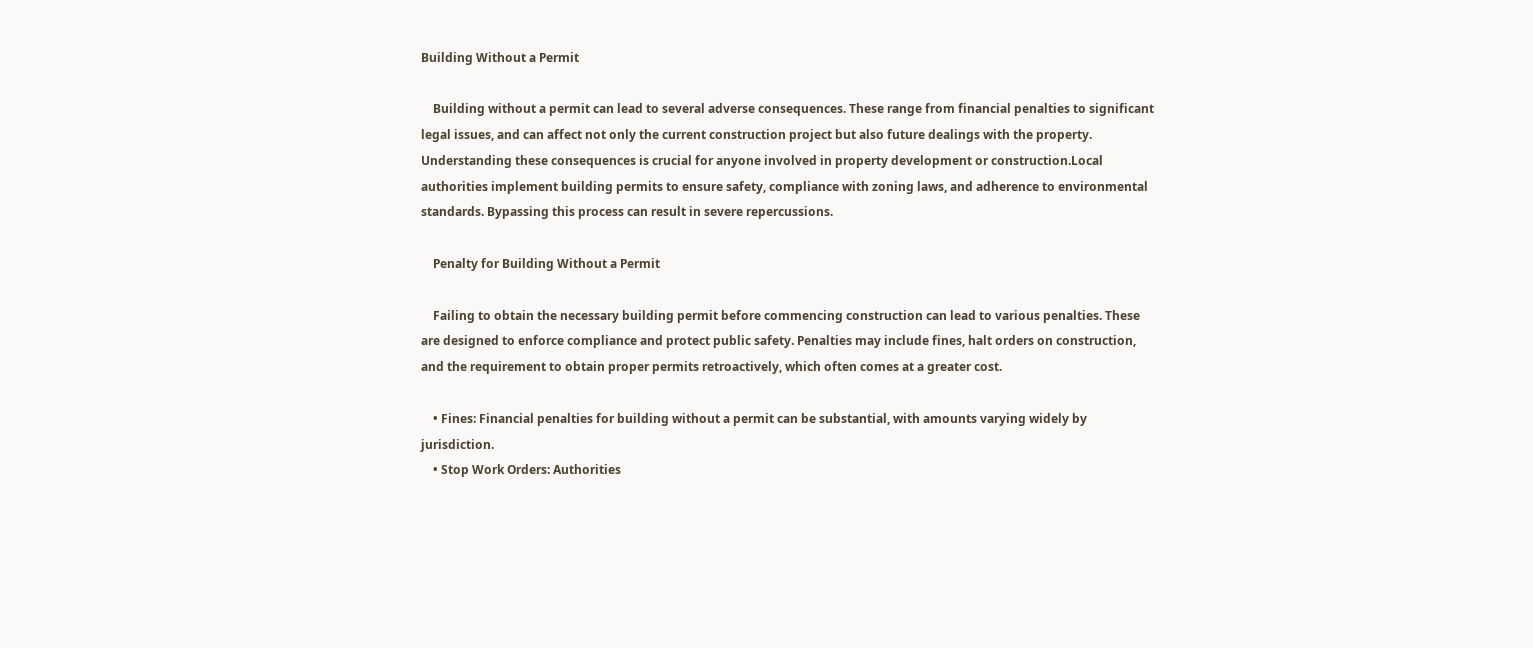Building Without a Permit

    Building without a permit can lead to several adverse consequences. These range from financial penalties to significant legal issues, and can affect not only the current construction project but also future dealings with the property. Understanding these consequences is crucial for anyone involved in property development or construction.Local authorities implement building permits to ensure safety, compliance with zoning laws, and adherence to environmental standards. Bypassing this process can result in severe repercussions.

    Penalty for Building Without a Permit

    Failing to obtain the necessary building permit before commencing construction can lead to various penalties. These are designed to enforce compliance and protect public safety. Penalties may include fines, halt orders on construction, and the requirement to obtain proper permits retroactively, which often comes at a greater cost.

    • Fines: Financial penalties for building without a permit can be substantial, with amounts varying widely by jurisdiction.
    • Stop Work Orders: Authorities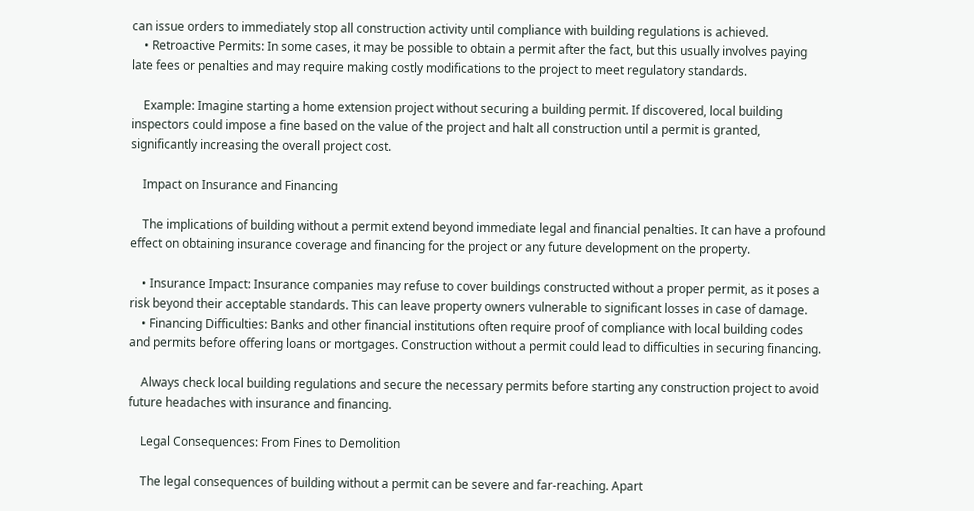can issue orders to immediately stop all construction activity until compliance with building regulations is achieved.
    • Retroactive Permits: In some cases, it may be possible to obtain a permit after the fact, but this usually involves paying late fees or penalties and may require making costly modifications to the project to meet regulatory standards.

    Example: Imagine starting a home extension project without securing a building permit. If discovered, local building inspectors could impose a fine based on the value of the project and halt all construction until a permit is granted, significantly increasing the overall project cost.

    Impact on Insurance and Financing

    The implications of building without a permit extend beyond immediate legal and financial penalties. It can have a profound effect on obtaining insurance coverage and financing for the project or any future development on the property.

    • Insurance Impact: Insurance companies may refuse to cover buildings constructed without a proper permit, as it poses a risk beyond their acceptable standards. This can leave property owners vulnerable to significant losses in case of damage.
    • Financing Difficulties: Banks and other financial institutions often require proof of compliance with local building codes and permits before offering loans or mortgages. Construction without a permit could lead to difficulties in securing financing.

    Always check local building regulations and secure the necessary permits before starting any construction project to avoid future headaches with insurance and financing.

    Legal Consequences: From Fines to Demolition

    The legal consequences of building without a permit can be severe and far-reaching. Apart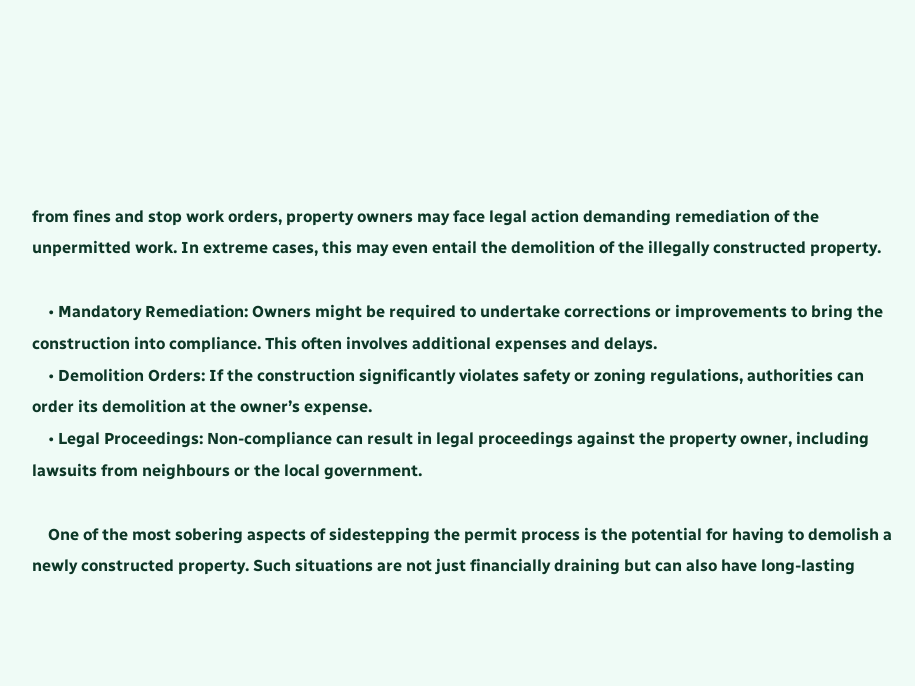from fines and stop work orders, property owners may face legal action demanding remediation of the unpermitted work. In extreme cases, this may even entail the demolition of the illegally constructed property.

    • Mandatory Remediation: Owners might be required to undertake corrections or improvements to bring the construction into compliance. This often involves additional expenses and delays.
    • Demolition Orders: If the construction significantly violates safety or zoning regulations, authorities can order its demolition at the owner’s expense.
    • Legal Proceedings: Non-compliance can result in legal proceedings against the property owner, including lawsuits from neighbours or the local government.

    One of the most sobering aspects of sidestepping the permit process is the potential for having to demolish a newly constructed property. Such situations are not just financially draining but can also have long-lasting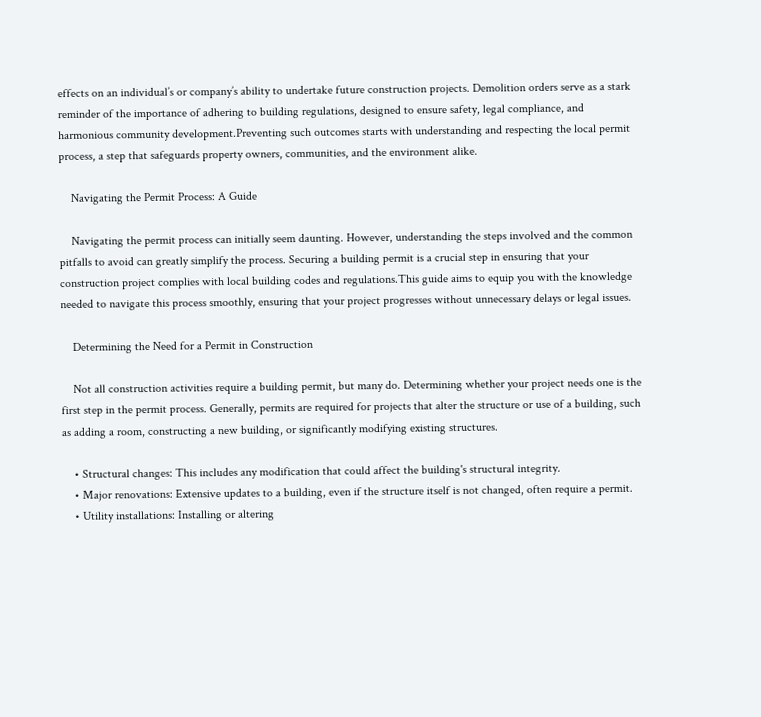effects on an individual’s or company’s ability to undertake future construction projects. Demolition orders serve as a stark reminder of the importance of adhering to building regulations, designed to ensure safety, legal compliance, and harmonious community development.Preventing such outcomes starts with understanding and respecting the local permit process, a step that safeguards property owners, communities, and the environment alike.

    Navigating the Permit Process: A Guide

    Navigating the permit process can initially seem daunting. However, understanding the steps involved and the common pitfalls to avoid can greatly simplify the process. Securing a building permit is a crucial step in ensuring that your construction project complies with local building codes and regulations.This guide aims to equip you with the knowledge needed to navigate this process smoothly, ensuring that your project progresses without unnecessary delays or legal issues.

    Determining the Need for a Permit in Construction

    Not all construction activities require a building permit, but many do. Determining whether your project needs one is the first step in the permit process. Generally, permits are required for projects that alter the structure or use of a building, such as adding a room, constructing a new building, or significantly modifying existing structures.

    • Structural changes: This includes any modification that could affect the building's structural integrity.
    • Major renovations: Extensive updates to a building, even if the structure itself is not changed, often require a permit.
    • Utility installations: Installing or altering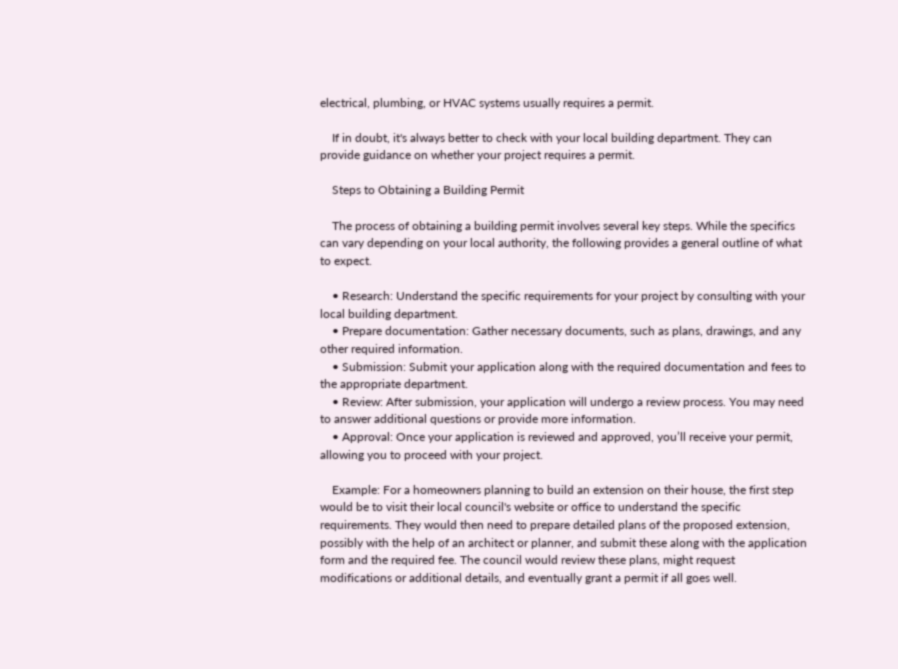electrical, plumbing, or HVAC systems usually requires a permit.

    If in doubt, it's always better to check with your local building department. They can provide guidance on whether your project requires a permit.

    Steps to Obtaining a Building Permit

    The process of obtaining a building permit involves several key steps. While the specifics can vary depending on your local authority, the following provides a general outline of what to expect.

    • Research: Understand the specific requirements for your project by consulting with your local building department.
    • Prepare documentation: Gather necessary documents, such as plans, drawings, and any other required information.
    • Submission: Submit your application along with the required documentation and fees to the appropriate department.
    • Review: After submission, your application will undergo a review process. You may need to answer additional questions or provide more information.
    • Approval: Once your application is reviewed and approved, you’ll receive your permit, allowing you to proceed with your project.

    Example: For a homeowners planning to build an extension on their house, the first step would be to visit their local council's website or office to understand the specific requirements. They would then need to prepare detailed plans of the proposed extension, possibly with the help of an architect or planner, and submit these along with the application form and the required fee. The council would review these plans, might request modifications or additional details, and eventually grant a permit if all goes well.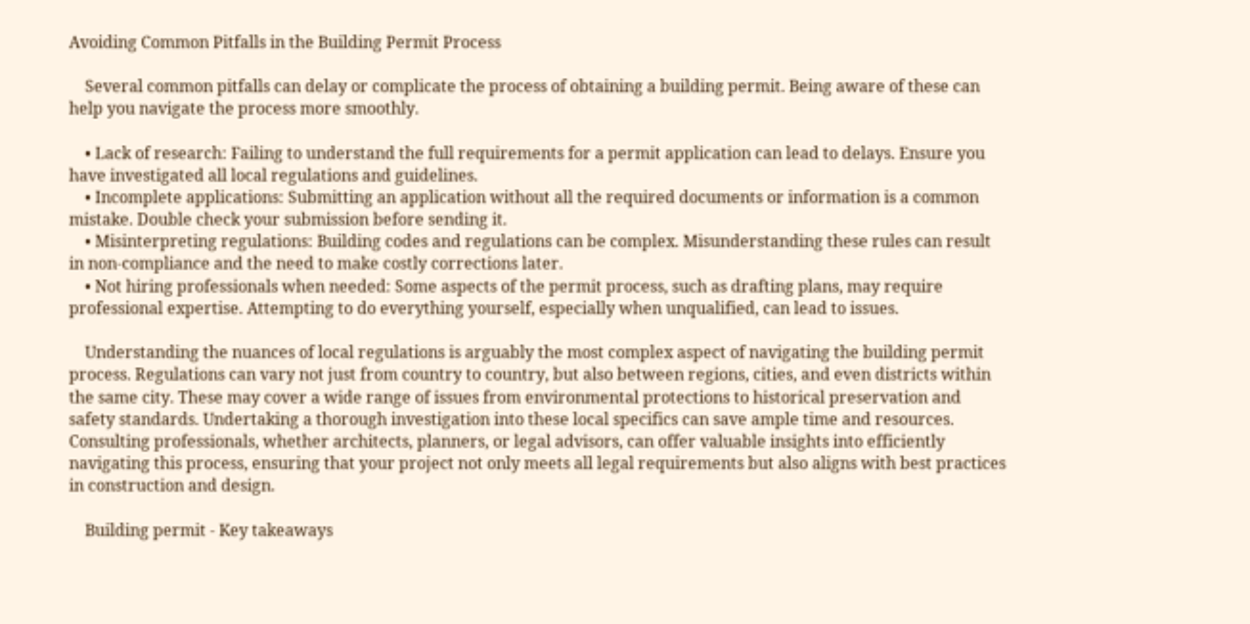Avoiding Common Pitfalls in the Building Permit Process

    Several common pitfalls can delay or complicate the process of obtaining a building permit. Being aware of these can help you navigate the process more smoothly.

    • Lack of research: Failing to understand the full requirements for a permit application can lead to delays. Ensure you have investigated all local regulations and guidelines.
    • Incomplete applications: Submitting an application without all the required documents or information is a common mistake. Double check your submission before sending it.
    • Misinterpreting regulations: Building codes and regulations can be complex. Misunderstanding these rules can result in non-compliance and the need to make costly corrections later.
    • Not hiring professionals when needed: Some aspects of the permit process, such as drafting plans, may require professional expertise. Attempting to do everything yourself, especially when unqualified, can lead to issues.

    Understanding the nuances of local regulations is arguably the most complex aspect of navigating the building permit process. Regulations can vary not just from country to country, but also between regions, cities, and even districts within the same city. These may cover a wide range of issues from environmental protections to historical preservation and safety standards. Undertaking a thorough investigation into these local specifics can save ample time and resources. Consulting professionals, whether architects, planners, or legal advisors, can offer valuable insights into efficiently navigating this process, ensuring that your project not only meets all legal requirements but also aligns with best practices in construction and design.

    Building permit - Key takeaways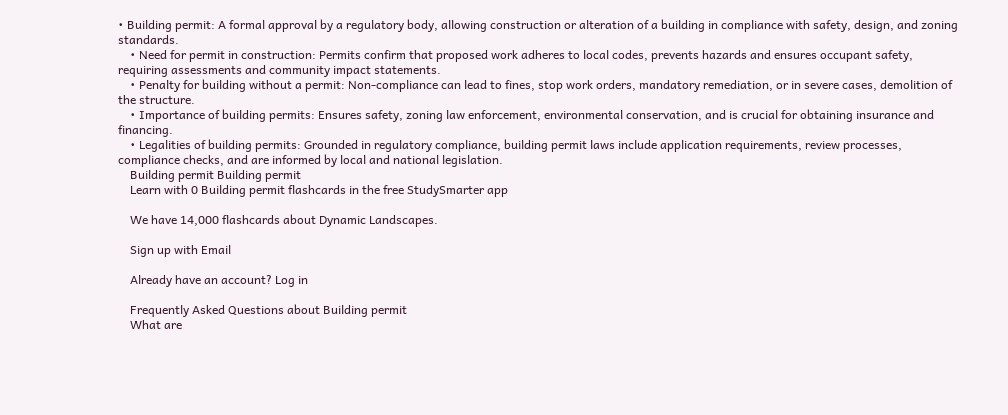• Building permit: A formal approval by a regulatory body, allowing construction or alteration of a building in compliance with safety, design, and zoning standards.
    • Need for permit in construction: Permits confirm that proposed work adheres to local codes, prevents hazards and ensures occupant safety, requiring assessments and community impact statements.
    • Penalty for building without a permit: Non-compliance can lead to fines, stop work orders, mandatory remediation, or in severe cases, demolition of the structure.
    • Importance of building permits: Ensures safety, zoning law enforcement, environmental conservation, and is crucial for obtaining insurance and financing.
    • Legalities of building permits: Grounded in regulatory compliance, building permit laws include application requirements, review processes, compliance checks, and are informed by local and national legislation.
    Building permit Building permit
    Learn with 0 Building permit flashcards in the free StudySmarter app

    We have 14,000 flashcards about Dynamic Landscapes.

    Sign up with Email

    Already have an account? Log in

    Frequently Asked Questions about Building permit
    What are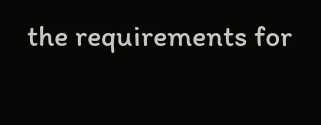the requirements for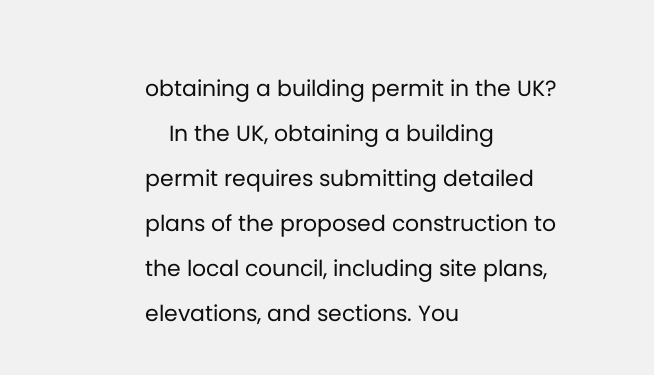obtaining a building permit in the UK?
    In the UK, obtaining a building permit requires submitting detailed plans of the proposed construction to the local council, including site plans, elevations, and sections. You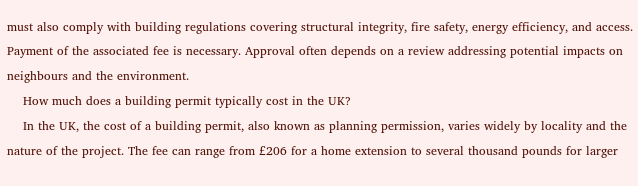must also comply with building regulations covering structural integrity, fire safety, energy efficiency, and access. Payment of the associated fee is necessary. Approval often depends on a review addressing potential impacts on neighbours and the environment.
    How much does a building permit typically cost in the UK?
    In the UK, the cost of a building permit, also known as planning permission, varies widely by locality and the nature of the project. The fee can range from £206 for a home extension to several thousand pounds for larger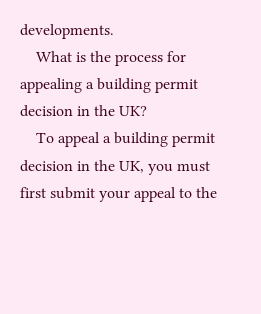developments.
    What is the process for appealing a building permit decision in the UK?
    To appeal a building permit decision in the UK, you must first submit your appeal to the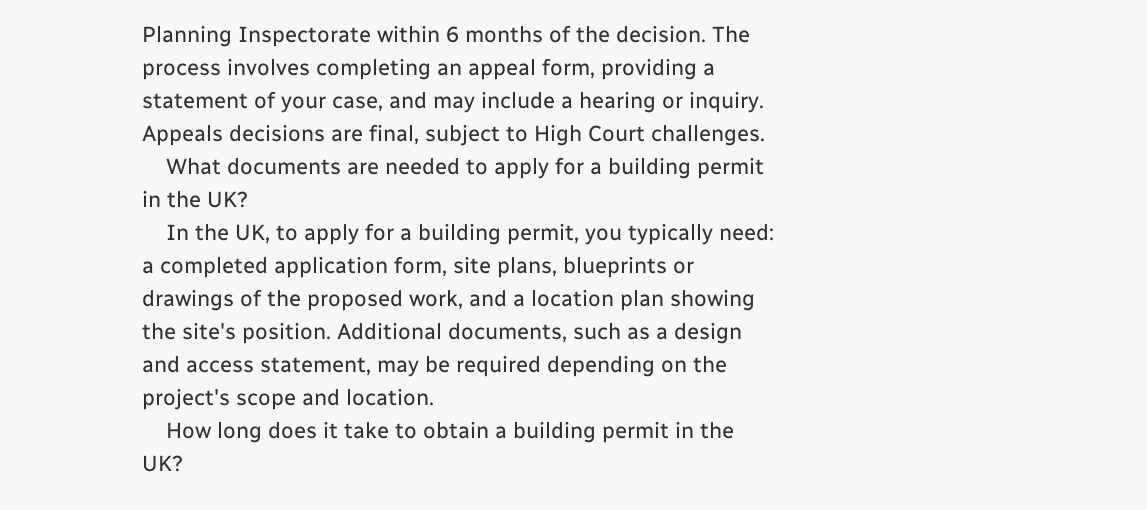Planning Inspectorate within 6 months of the decision. The process involves completing an appeal form, providing a statement of your case, and may include a hearing or inquiry. Appeals decisions are final, subject to High Court challenges.
    What documents are needed to apply for a building permit in the UK?
    In the UK, to apply for a building permit, you typically need: a completed application form, site plans, blueprints or drawings of the proposed work, and a location plan showing the site's position. Additional documents, such as a design and access statement, may be required depending on the project's scope and location.
    How long does it take to obtain a building permit in the UK?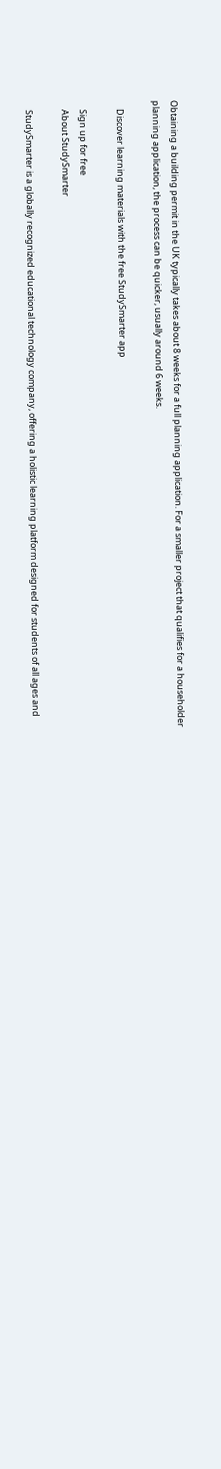Obtaining a building permit in the UK typically takes about 8 weeks for a full planning application. For a smaller project that qualifies for a householder planning application, the process can be quicker, usually around 6 weeks.

    Discover learning materials with the free StudySmarter app

    Sign up for free
    About StudySmarter

    StudySmarter is a globally recognized educational technology company, offering a holistic learning platform designed for students of all ages and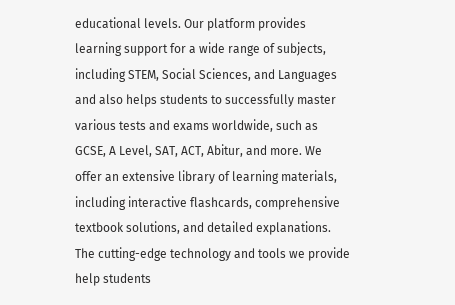educational levels. Our platform provides learning support for a wide range of subjects, including STEM, Social Sciences, and Languages and also helps students to successfully master various tests and exams worldwide, such as GCSE, A Level, SAT, ACT, Abitur, and more. We offer an extensive library of learning materials, including interactive flashcards, comprehensive textbook solutions, and detailed explanations. The cutting-edge technology and tools we provide help students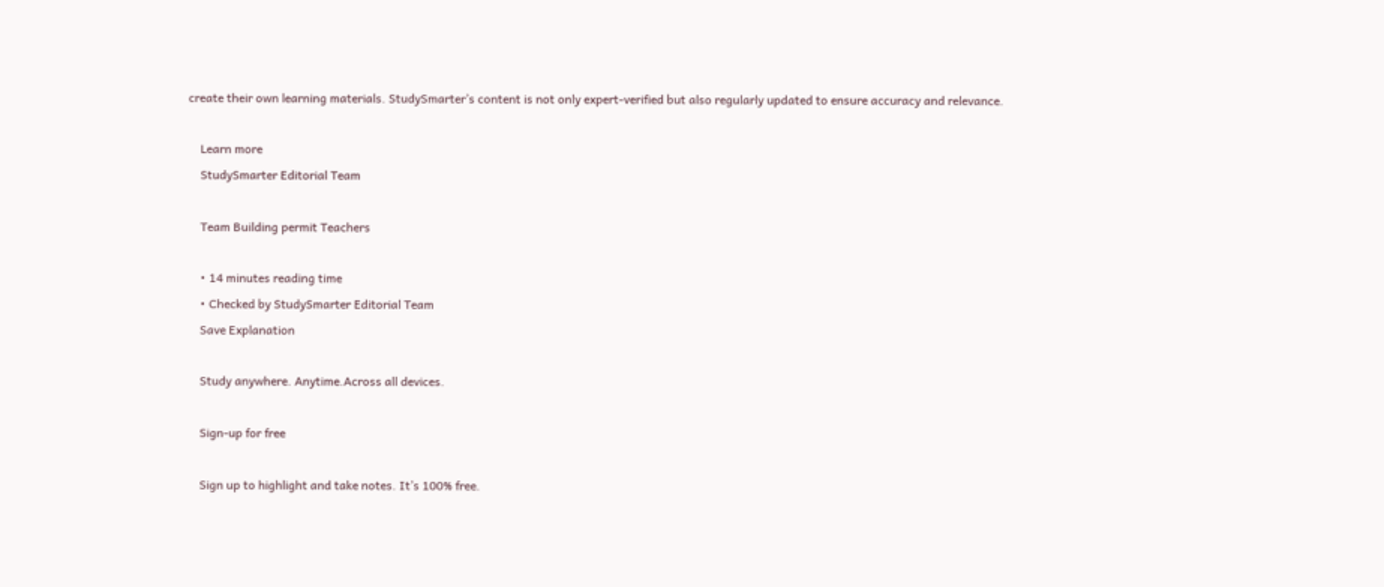create their own learning materials. StudySmarter’s content is not only expert-verified but also regularly updated to ensure accuracy and relevance.

    Learn more
    StudySmarter Editorial Team

    Team Building permit Teachers

    • 14 minutes reading time
    • Checked by StudySmarter Editorial Team
    Save Explanation

    Study anywhere. Anytime.Across all devices.

    Sign-up for free

    Sign up to highlight and take notes. It’s 100% free.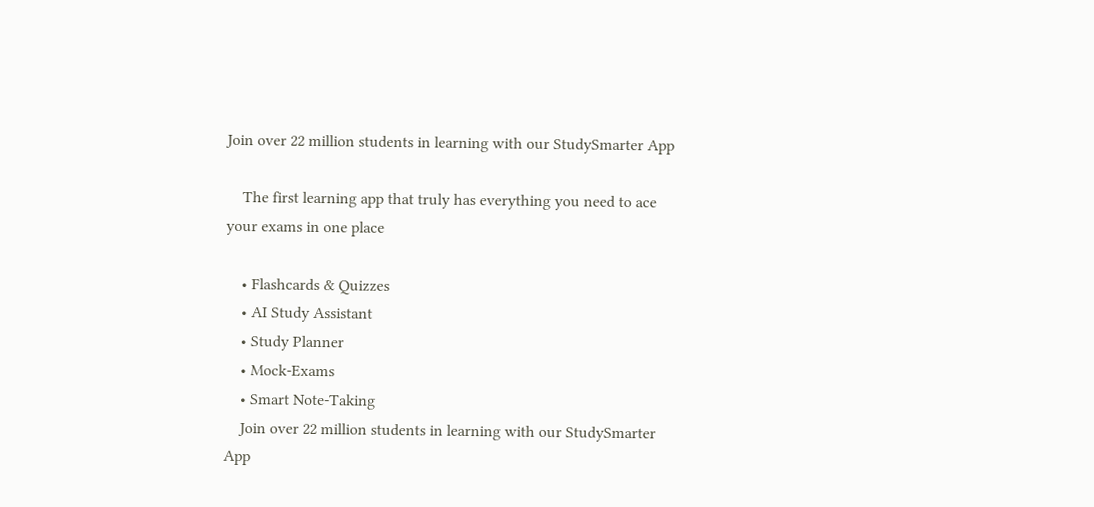Join over 22 million students in learning with our StudySmarter App

    The first learning app that truly has everything you need to ace your exams in one place

    • Flashcards & Quizzes
    • AI Study Assistant
    • Study Planner
    • Mock-Exams
    • Smart Note-Taking
    Join over 22 million students in learning with our StudySmarter App